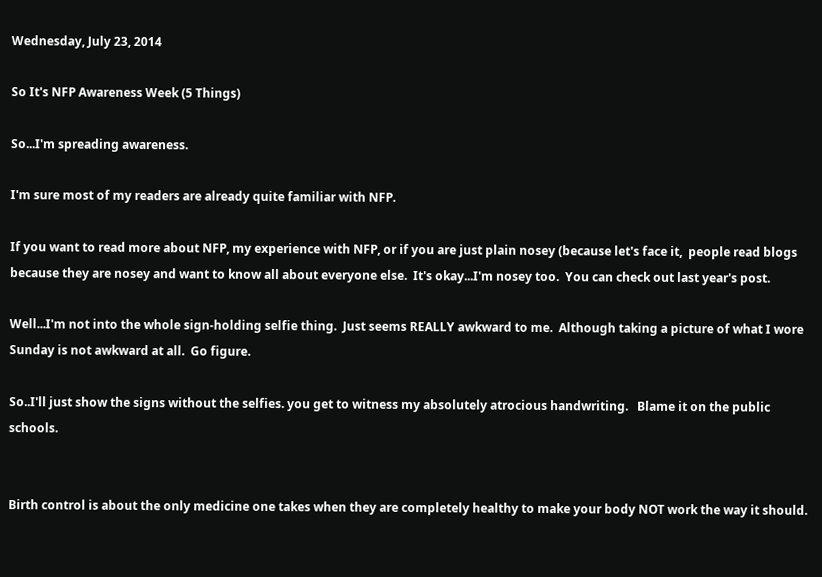Wednesday, July 23, 2014

So It's NFP Awareness Week (5 Things)

So...I'm spreading awareness.

I'm sure most of my readers are already quite familiar with NFP.

If you want to read more about NFP, my experience with NFP, or if you are just plain nosey (because let's face it,  people read blogs because they are nosey and want to know all about everyone else.  It's okay...I'm nosey too.  You can check out last year's post.

Well...I'm not into the whole sign-holding selfie thing.  Just seems REALLY awkward to me.  Although taking a picture of what I wore Sunday is not awkward at all.  Go figure.

So..I'll just show the signs without the selfies. you get to witness my absolutely atrocious handwriting.   Blame it on the public schools.


Birth control is about the only medicine one takes when they are completely healthy to make your body NOT work the way it should.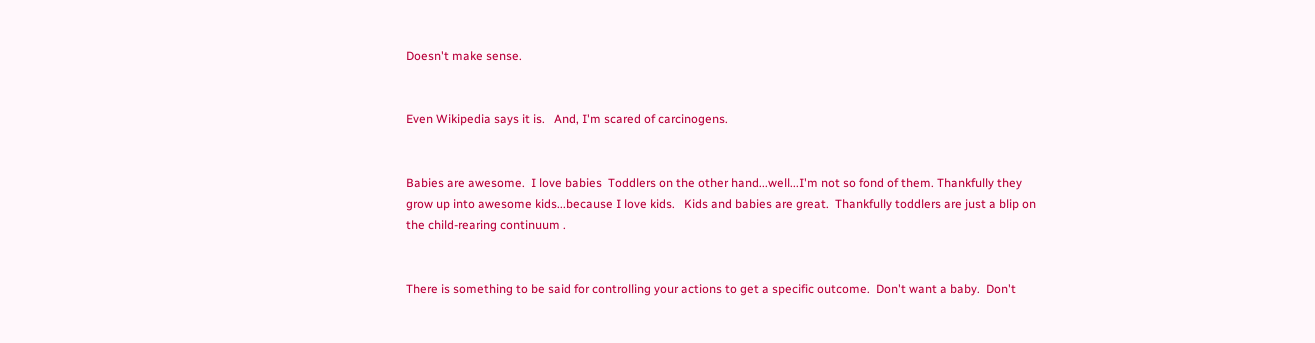Doesn't make sense.


Even Wikipedia says it is.   And, I'm scared of carcinogens.


Babies are awesome.  I love babies  Toddlers on the other hand...well...I'm not so fond of them. Thankfully they grow up into awesome kids...because I love kids.   Kids and babies are great.  Thankfully toddlers are just a blip on the child-rearing continuum .


There is something to be said for controlling your actions to get a specific outcome.  Don't want a baby.  Don't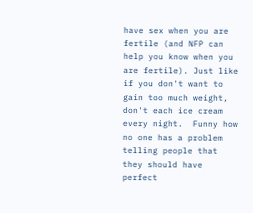have sex when you are fertile (and NFP can help you know when you are fertile). Just like if you don't want to gain too much weight, don't each ice cream every night.  Funny how no one has a problem telling people that they should have perfect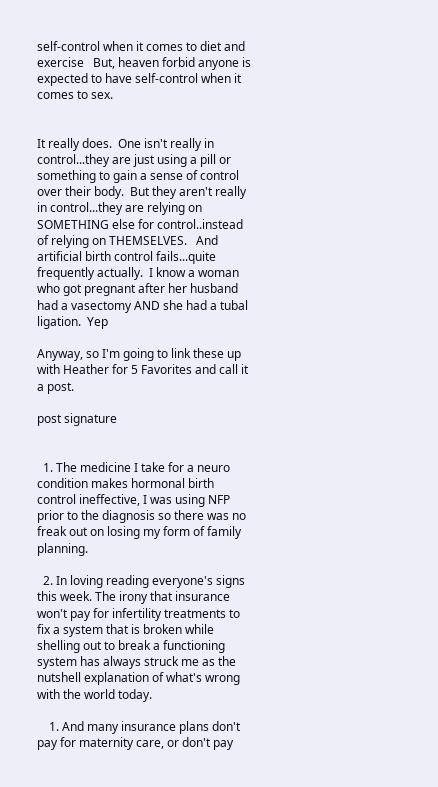self-control when it comes to diet and exercise   But, heaven forbid anyone is expected to have self-control when it comes to sex.


It really does.  One isn't really in control...they are just using a pill or something to gain a sense of control over their body.  But they aren't really in control...they are relying on SOMETHING else for control..instead of relying on THEMSELVES.   And artificial birth control fails...quite frequently actually.  I know a woman who got pregnant after her husband had a vasectomy AND she had a tubal ligation.  Yep

Anyway, so I'm going to link these up with Heather for 5 Favorites and call it a post.

post signature


  1. The medicine I take for a neuro condition makes hormonal birth control ineffective, I was using NFP prior to the diagnosis so there was no freak out on losing my form of family planning.

  2. In loving reading everyone's signs this week. The irony that insurance won't pay for infertility treatments to fix a system that is broken while shelling out to break a functioning system has always struck me as the nutshell explanation of what's wrong with the world today.

    1. And many insurance plans don't pay for maternity care, or don't pay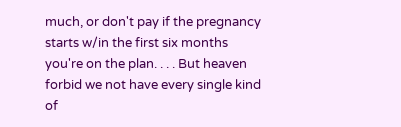much, or don't pay if the pregnancy starts w/in the first six months you're on the plan. . . . But heaven forbid we not have every single kind of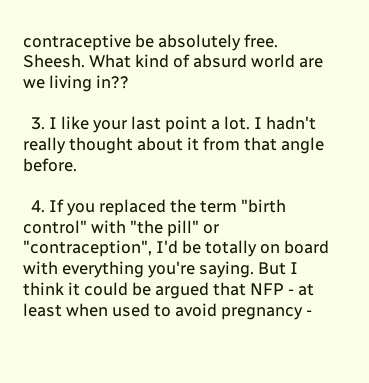contraceptive be absolutely free. Sheesh. What kind of absurd world are we living in??

  3. I like your last point a lot. I hadn't really thought about it from that angle before.

  4. If you replaced the term "birth control" with "the pill" or "contraception", I'd be totally on board with everything you're saying. But I think it could be argued that NFP - at least when used to avoid pregnancy -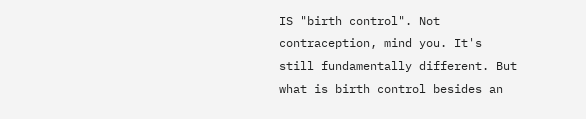IS "birth control". Not contraception, mind you. It's still fundamentally different. But what is birth control besides an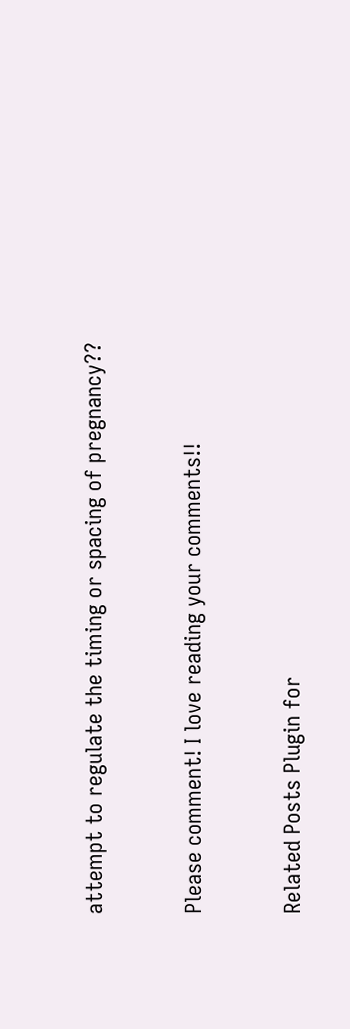attempt to regulate the timing or spacing of pregnancy??


Please comment! I love reading your comments!!


Related Posts Plugin for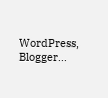WordPress, Blogger...